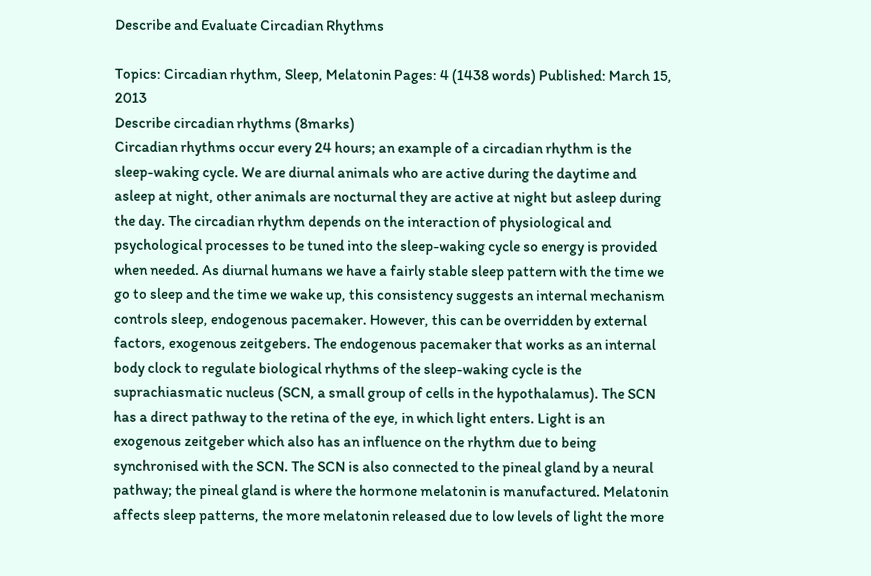Describe and Evaluate Circadian Rhythms

Topics: Circadian rhythm, Sleep, Melatonin Pages: 4 (1438 words) Published: March 15, 2013
Describe circadian rhythms (8marks)
Circadian rhythms occur every 24 hours; an example of a circadian rhythm is the sleep-waking cycle. We are diurnal animals who are active during the daytime and asleep at night, other animals are nocturnal they are active at night but asleep during the day. The circadian rhythm depends on the interaction of physiological and psychological processes to be tuned into the sleep-waking cycle so energy is provided when needed. As diurnal humans we have a fairly stable sleep pattern with the time we go to sleep and the time we wake up, this consistency suggests an internal mechanism controls sleep, endogenous pacemaker. However, this can be overridden by external factors, exogenous zeitgebers. The endogenous pacemaker that works as an internal body clock to regulate biological rhythms of the sleep-waking cycle is the suprachiasmatic nucleus (SCN, a small group of cells in the hypothalamus). The SCN has a direct pathway to the retina of the eye, in which light enters. Light is an exogenous zeitgeber which also has an influence on the rhythm due to being synchronised with the SCN. The SCN is also connected to the pineal gland by a neural pathway; the pineal gland is where the hormone melatonin is manufactured. Melatonin affects sleep patterns, the more melatonin released due to low levels of light the more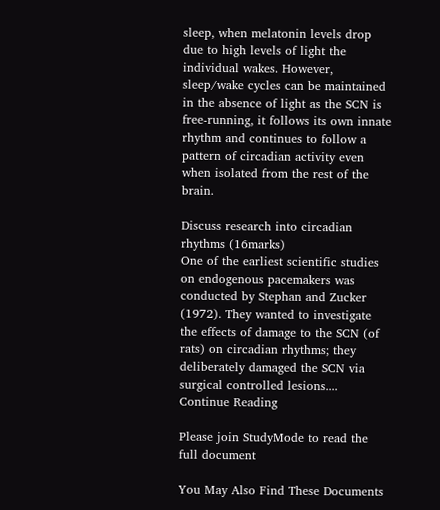sleep, when melatonin levels drop due to high levels of light the individual wakes. However, sleep/wake cycles can be maintained in the absence of light as the SCN is free-running, it follows its own innate rhythm and continues to follow a pattern of circadian activity even when isolated from the rest of the brain.

Discuss research into circadian rhythms (16marks)
One of the earliest scientific studies on endogenous pacemakers was conducted by Stephan and Zucker (1972). They wanted to investigate the effects of damage to the SCN (of rats) on circadian rhythms; they deliberately damaged the SCN via surgical controlled lesions....
Continue Reading

Please join StudyMode to read the full document

You May Also Find These Documents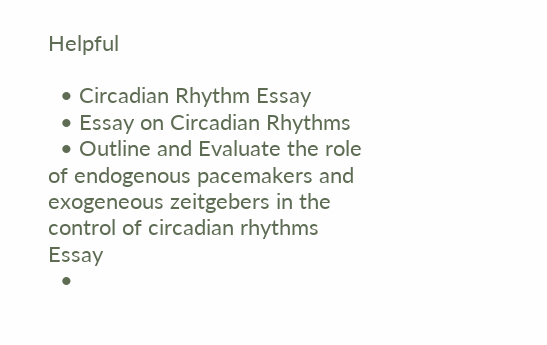Helpful

  • Circadian Rhythm Essay
  • Essay on Circadian Rhythms
  • Outline and Evaluate the role of endogenous pacemakers and exogeneous zeitgebers in the control of circadian rhythms Essay
  •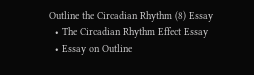Outline the Circadian Rhythm (8) Essay
  • The Circadian Rhythm Effect Essay
  • Essay on Outline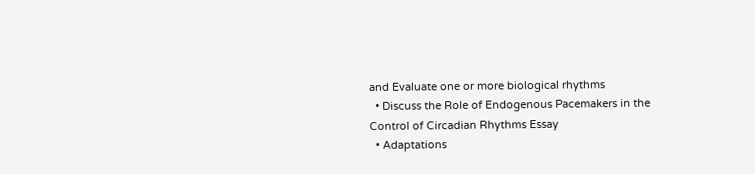and Evaluate one or more biological rhythms
  • Discuss the Role of Endogenous Pacemakers in the Control of Circadian Rhythms Essay
  • Adaptations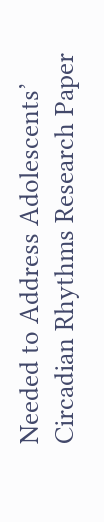Needed to Address Adolescents’ Circadian Rhythms Research Paper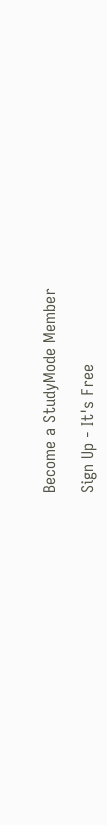Become a StudyMode Member

Sign Up - It's Free